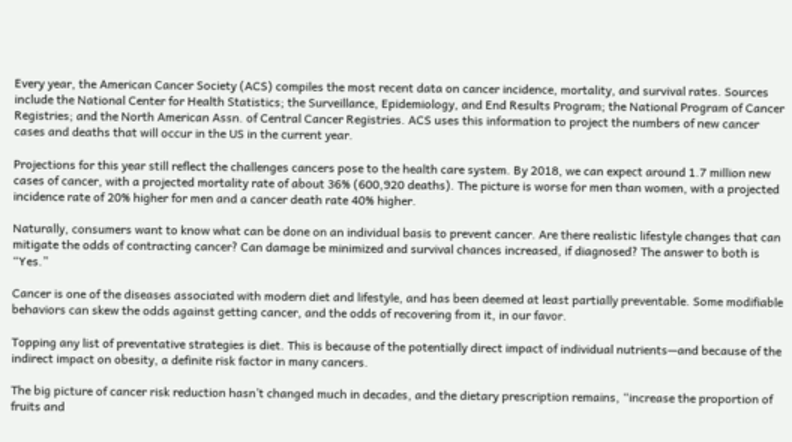Every year, the American Cancer Society (ACS) compiles the most recent data on cancer incidence, mortality, and survival rates. Sources include the National Center for Health Statistics; the Surveillance, Epidemiology, and End Results Program; the National Program of Cancer Registries; and the North American Assn. of Central Cancer Registries. ACS uses this information to project the numbers of new cancer cases and deaths that will occur in the US in the current year.

Projections for this year still reflect the challenges cancers pose to the health care system. By 2018, we can expect around 1.7 million new cases of cancer, with a projected mortality rate of about 36% (600,920 deaths). The picture is worse for men than women, with a projected incidence rate of 20% higher for men and a cancer death rate 40% higher.

Naturally, consumers want to know what can be done on an individual basis to prevent cancer. Are there realistic lifestyle changes that can mitigate the odds of contracting cancer? Can damage be minimized and survival chances increased, if diagnosed? The answer to both is “Yes.”

Cancer is one of the diseases associated with modern diet and lifestyle, and has been deemed at least partially preventable. Some modifiable behaviors can skew the odds against getting cancer, and the odds of recovering from it, in our favor.

Topping any list of preventative strategies is diet. This is because of the potentially direct impact of individual nutrients—and because of the indirect impact on obesity, a definite risk factor in many cancers.

The big picture of cancer risk reduction hasn’t changed much in decades, and the dietary prescription remains, “increase the proportion of fruits and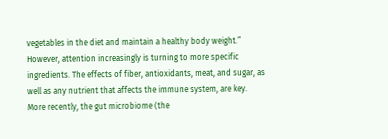vegetables in the diet and maintain a healthy body weight.” However, attention increasingly is turning to more specific ingredients. The effects of fiber, antioxidants, meat, and sugar, as well as any nutrient that affects the immune system, are key. More recently, the gut microbiome (the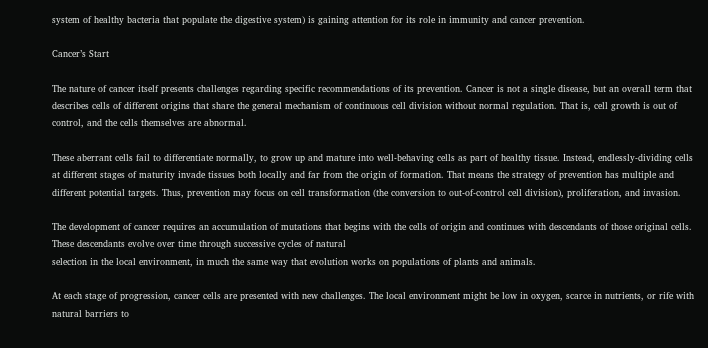system of healthy bacteria that populate the digestive system) is gaining attention for its role in immunity and cancer prevention.

Cancer’s Start

The nature of cancer itself presents challenges regarding specific recommendations of its prevention. Cancer is not a single disease, but an overall term that describes cells of different origins that share the general mechanism of continuous cell division without normal regulation. That is, cell growth is out of control, and the cells themselves are abnormal.

These aberrant cells fail to differentiate normally, to grow up and mature into well-behaving cells as part of healthy tissue. Instead, endlessly-dividing cells at different stages of maturity invade tissues both locally and far from the origin of formation. That means the strategy of prevention has multiple and different potential targets. Thus, prevention may focus on cell transformation (the conversion to out-of-control cell division), proliferation, and invasion.

The development of cancer requires an accumulation of mutations that begins with the cells of origin and continues with descendants of those original cells. These descendants evolve over time through successive cycles of natural
selection in the local environment, in much the same way that evolution works on populations of plants and animals.

At each stage of progression, cancer cells are presented with new challenges. The local environment might be low in oxygen, scarce in nutrients, or rife with natural barriers to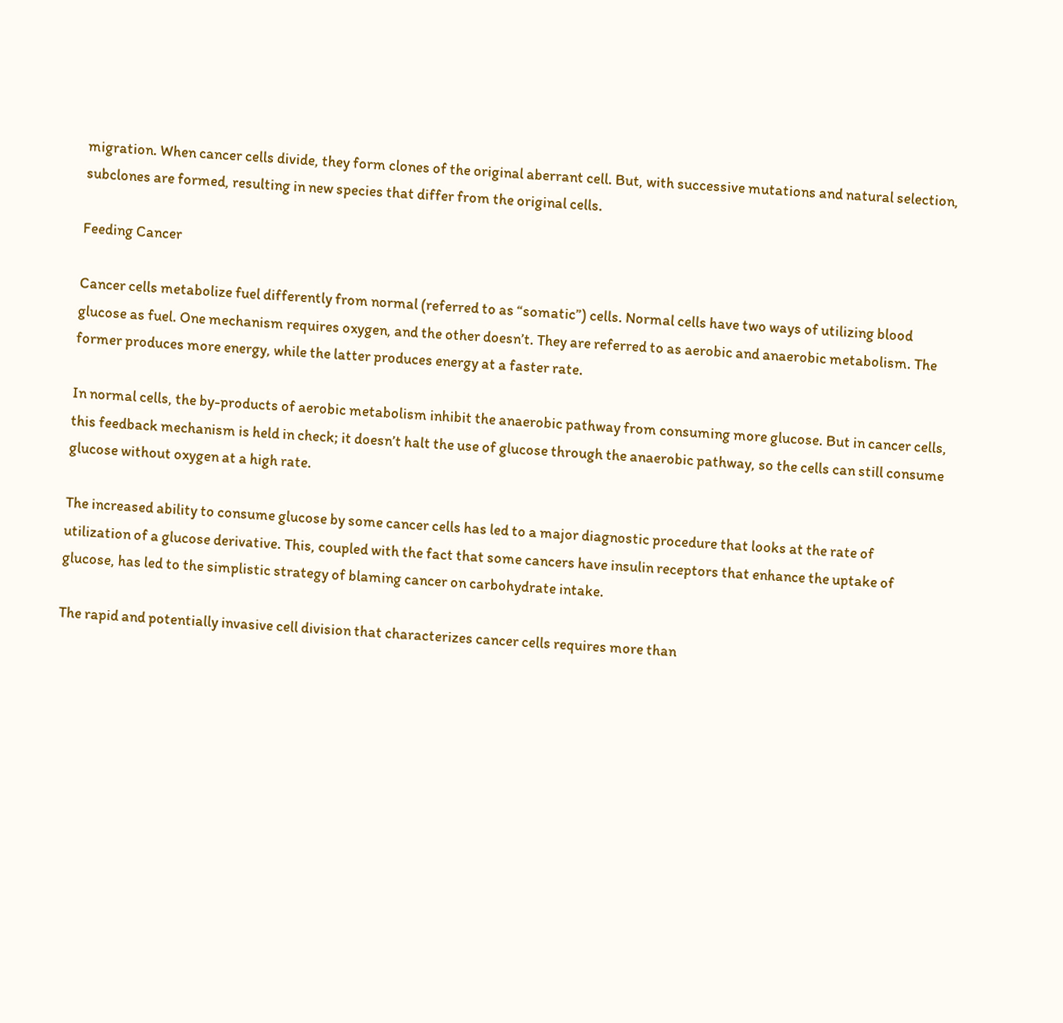migration. When cancer cells divide, they form clones of the original aberrant cell. But, with successive mutations and natural selection, subclones are formed, resulting in new species that differ from the original cells.

Feeding Cancer

Cancer cells metabolize fuel differently from normal (referred to as “somatic”) cells. Normal cells have two ways of utilizing blood glucose as fuel. One mechanism requires oxygen, and the other doesn’t. They are referred to as aerobic and anaerobic metabolism. The former produces more energy, while the latter produces energy at a faster rate.

In normal cells, the by-products of aerobic metabolism inhibit the anaerobic pathway from consuming more glucose. But in cancer cells, this feedback mechanism is held in check; it doesn’t halt the use of glucose through the anaerobic pathway, so the cells can still consume glucose without oxygen at a high rate.

The increased ability to consume glucose by some cancer cells has led to a major diagnostic procedure that looks at the rate of utilization of a glucose derivative. This, coupled with the fact that some cancers have insulin receptors that enhance the uptake of glucose, has led to the simplistic strategy of blaming cancer on carbohydrate intake.

The rapid and potentially invasive cell division that characterizes cancer cells requires more than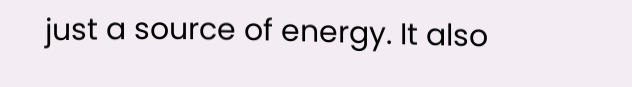just a source of energy. It also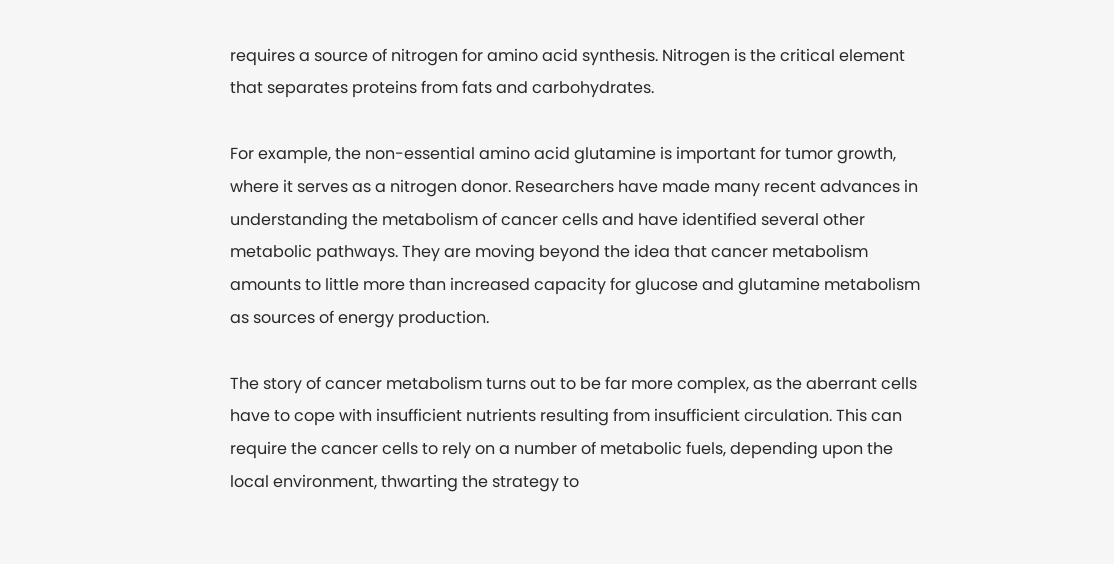requires a source of nitrogen for amino acid synthesis. Nitrogen is the critical element that separates proteins from fats and carbohydrates.

For example, the non-essential amino acid glutamine is important for tumor growth, where it serves as a nitrogen donor. Researchers have made many recent advances in understanding the metabolism of cancer cells and have identified several other metabolic pathways. They are moving beyond the idea that cancer metabolism amounts to little more than increased capacity for glucose and glutamine metabolism as sources of energy production.

The story of cancer metabolism turns out to be far more complex, as the aberrant cells have to cope with insufficient nutrients resulting from insufficient circulation. This can require the cancer cells to rely on a number of metabolic fuels, depending upon the local environment, thwarting the strategy to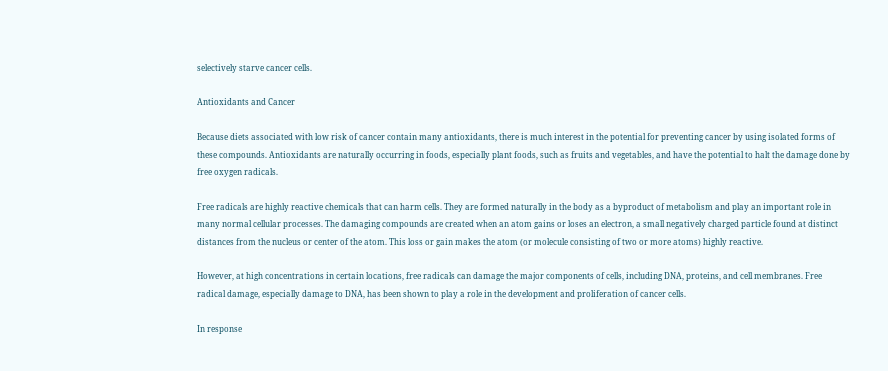selectively starve cancer cells.

Antioxidants and Cancer

Because diets associated with low risk of cancer contain many antioxidants, there is much interest in the potential for preventing cancer by using isolated forms of these compounds. Antioxidants are naturally occurring in foods, especially plant foods, such as fruits and vegetables, and have the potential to halt the damage done by free oxygen radicals.

Free radicals are highly reactive chemicals that can harm cells. They are formed naturally in the body as a byproduct of metabolism and play an important role in many normal cellular processes. The damaging compounds are created when an atom gains or loses an electron, a small negatively charged particle found at distinct distances from the nucleus or center of the atom. This loss or gain makes the atom (or molecule consisting of two or more atoms) highly reactive.

However, at high concentrations in certain locations, free radicals can damage the major components of cells, including DNA, proteins, and cell membranes. Free radical damage, especially damage to DNA, has been shown to play a role in the development and proliferation of cancer cells.

In response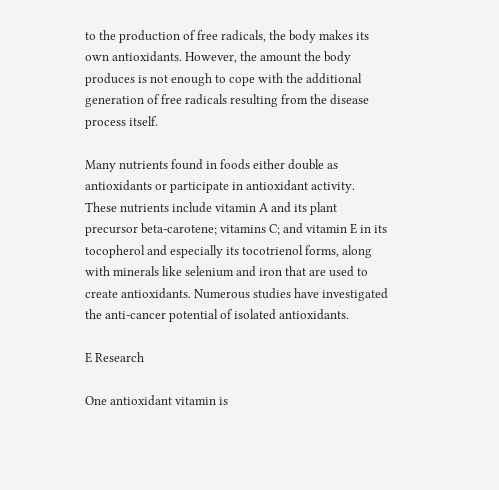to the production of free radicals, the body makes its own antioxidants. However, the amount the body produces is not enough to cope with the additional generation of free radicals resulting from the disease process itself.

Many nutrients found in foods either double as antioxidants or participate in antioxidant activity. These nutrients include vitamin A and its plant precursor beta-carotene; vitamins C; and vitamin E in its tocopherol and especially its tocotrienol forms, along with minerals like selenium and iron that are used to create antioxidants. Numerous studies have investigated the anti-cancer potential of isolated antioxidants.

E Research

One antioxidant vitamin is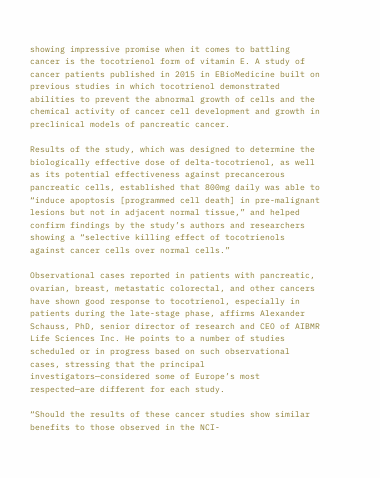showing impressive promise when it comes to battling cancer is the tocotrienol form of vitamin E. A study of cancer patients published in 2015 in EBioMedicine built on previous studies in which tocotrienol demonstrated abilities to prevent the abnormal growth of cells and the chemical activity of cancer cell development and growth in preclinical models of pancreatic cancer.

Results of the study, which was designed to determine the biologically effective dose of delta-tocotrienol, as well as its potential effectiveness against precancerous pancreatic cells, established that 800mg daily was able to “induce apoptosis [programmed cell death] in pre-malignant lesions but not in adjacent normal tissue,” and helped confirm findings by the study’s authors and researchers showing a “selective killing effect of tocotrienols against cancer cells over normal cells.”

Observational cases reported in patients with pancreatic, ovarian, breast, metastatic colorectal, and other cancers have shown good response to tocotrienol, especially in patients during the late-stage phase, affirms Alexander Schauss, PhD, senior director of research and CEO of AIBMR Life Sciences Inc. He points to a number of studies scheduled or in progress based on such observational cases, stressing that the principal investigators—considered some of Europe’s most respected—are different for each study.

“Should the results of these cancer studies show similar benefits to those observed in the NCI-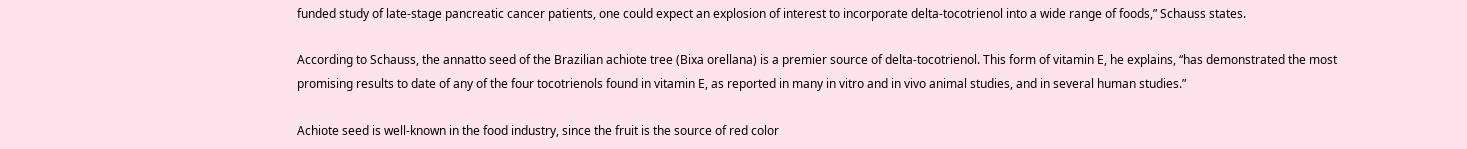funded study of late-stage pancreatic cancer patients, one could expect an explosion of interest to incorporate delta-tocotrienol into a wide range of foods,” Schauss states.

According to Schauss, the annatto seed of the Brazilian achiote tree (Bixa orellana) is a premier source of delta-tocotrienol. This form of vitamin E, he explains, “has demonstrated the most promising results to date of any of the four tocotrienols found in vitamin E, as reported in many in vitro and in vivo animal studies, and in several human studies.”

Achiote seed is well-known in the food industry, since the fruit is the source of red color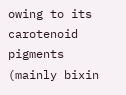owing to its carotenoid pigments (mainly bixin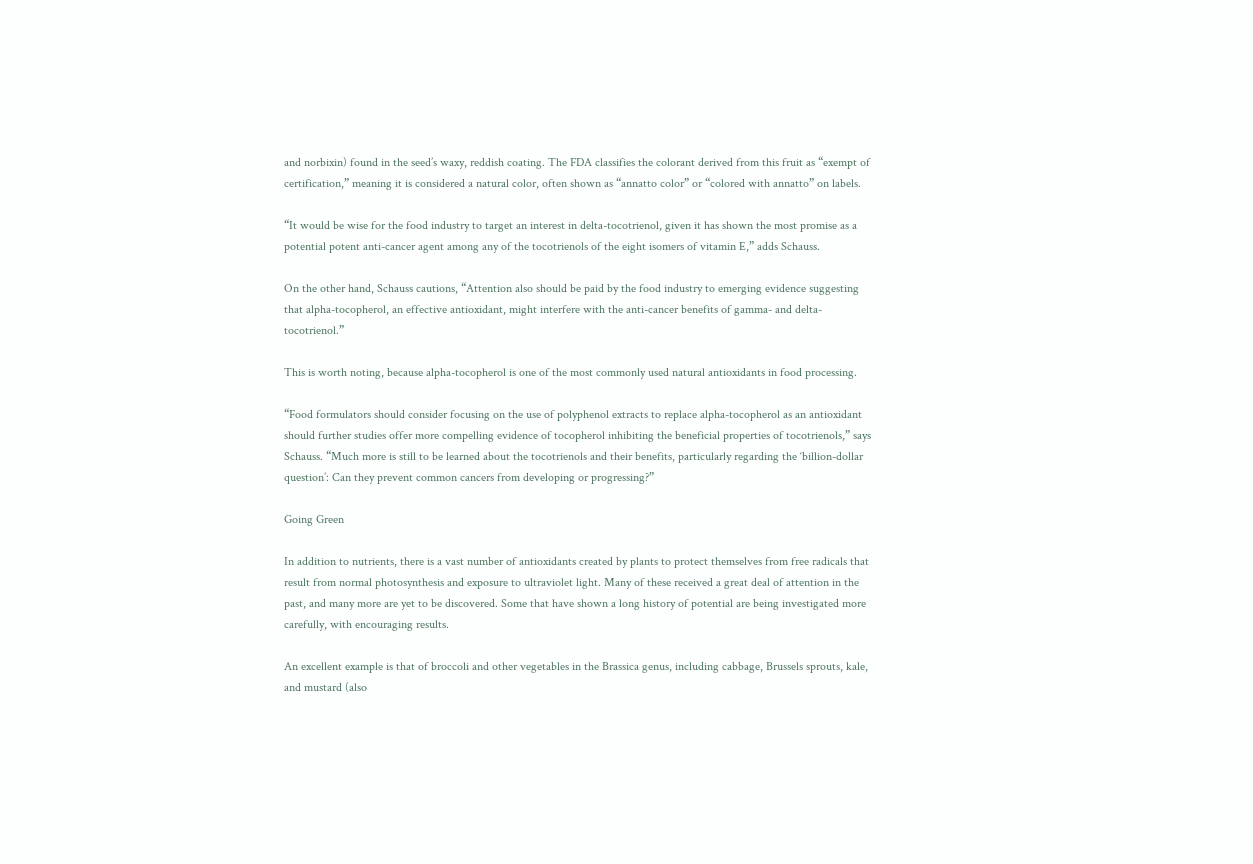and norbixin) found in the seed’s waxy, reddish coating. The FDA classifies the colorant derived from this fruit as “exempt of certification,” meaning it is considered a natural color, often shown as “annatto color” or “colored with annatto” on labels.

“It would be wise for the food industry to target an interest in delta-tocotrienol, given it has shown the most promise as a potential potent anti-cancer agent among any of the tocotrienols of the eight isomers of vitamin E,” adds Schauss.

On the other hand, Schauss cautions, “Attention also should be paid by the food industry to emerging evidence suggesting that alpha-tocopherol, an effective antioxidant, might interfere with the anti-cancer benefits of gamma- and delta-tocotrienol.”

This is worth noting, because alpha-tocopherol is one of the most commonly used natural antioxidants in food processing.

“Food formulators should consider focusing on the use of polyphenol extracts to replace alpha-tocopherol as an antioxidant should further studies offer more compelling evidence of tocopherol inhibiting the beneficial properties of tocotrienols,” says Schauss. “Much more is still to be learned about the tocotrienols and their benefits, particularly regarding the ‘billion-dollar question’: Can they prevent common cancers from developing or progressing?”

Going Green

In addition to nutrients, there is a vast number of antioxidants created by plants to protect themselves from free radicals that result from normal photosynthesis and exposure to ultraviolet light. Many of these received a great deal of attention in the past, and many more are yet to be discovered. Some that have shown a long history of potential are being investigated more carefully, with encouraging results.

An excellent example is that of broccoli and other vegetables in the Brassica genus, including cabbage, Brussels sprouts, kale, and mustard (also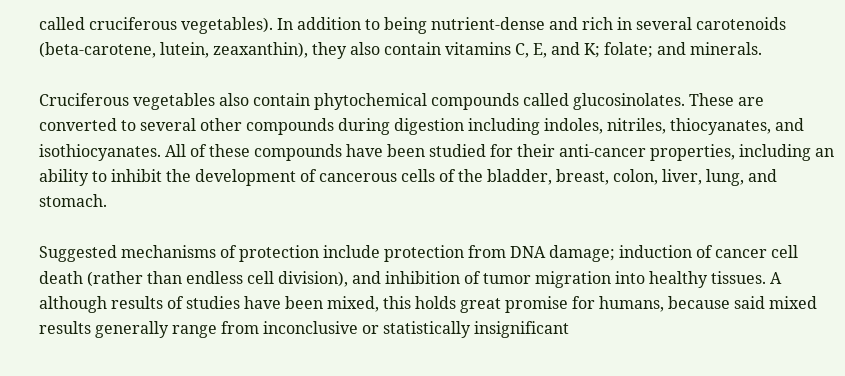called cruciferous vegetables). In addition to being nutrient-dense and rich in several carotenoids
(beta-carotene, lutein, zeaxanthin), they also contain vitamins C, E, and K; folate; and minerals.

Cruciferous vegetables also contain phytochemical compounds called glucosinolates. These are converted to several other compounds during digestion including indoles, nitriles, thiocyanates, and isothiocyanates. All of these compounds have been studied for their anti-cancer properties, including an ability to inhibit the development of cancerous cells of the bladder, breast, colon, liver, lung, and stomach.

Suggested mechanisms of protection include protection from DNA damage; induction of cancer cell death (rather than endless cell division), and inhibition of tumor migration into healthy tissues. A although results of studies have been mixed, this holds great promise for humans, because said mixed results generally range from inconclusive or statistically insignificant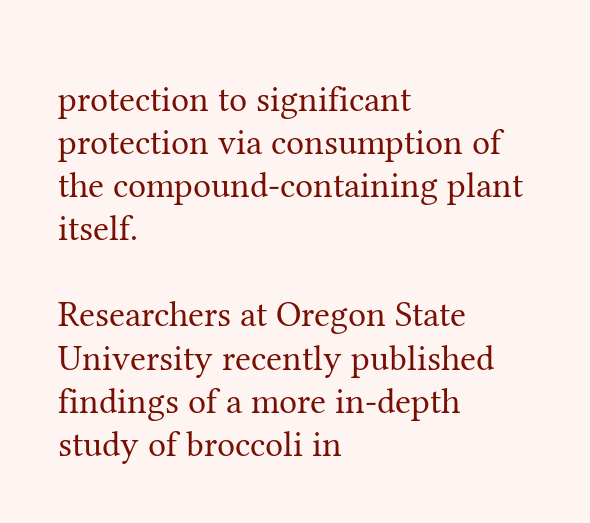protection to significant protection via consumption of the compound-containing plant itself.

Researchers at Oregon State University recently published findings of a more in-depth study of broccoli in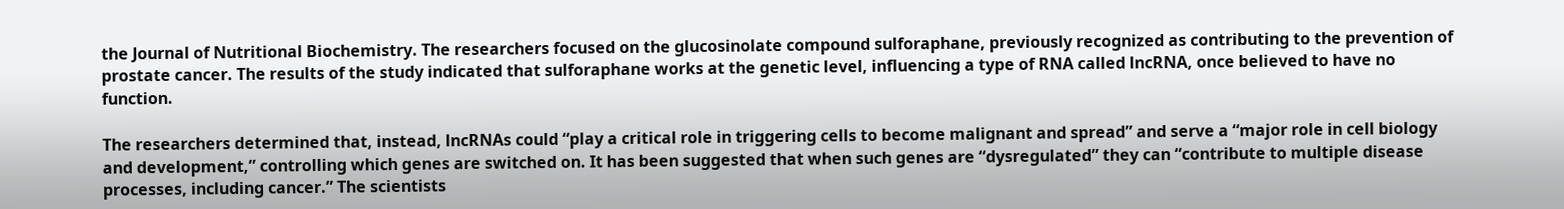the Journal of Nutritional Biochemistry. The researchers focused on the glucosinolate compound sulforaphane, previously recognized as contributing to the prevention of prostate cancer. The results of the study indicated that sulforaphane works at the genetic level, influencing a type of RNA called lncRNA, once believed to have no function.

The researchers determined that, instead, lncRNAs could “play a critical role in triggering cells to become malignant and spread” and serve a “major role in cell biology and development,” controlling which genes are switched on. It has been suggested that when such genes are “dysregulated” they can “contribute to multiple disease processes, including cancer.” The scientists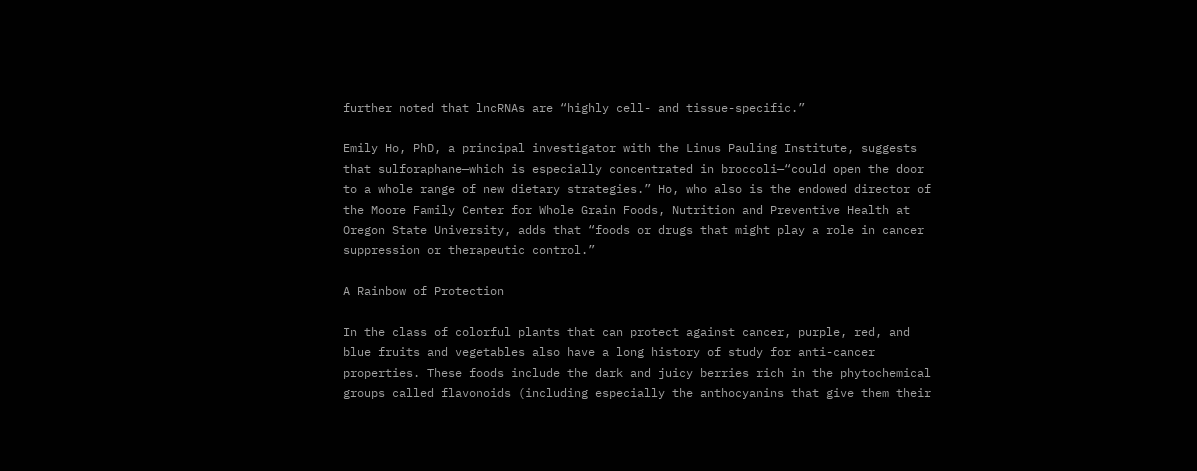further noted that lncRNAs are “highly cell- and tissue-specific.”

Emily Ho, PhD, a principal investigator with the Linus Pauling Institute, suggests that sulforaphane—which is especially concentrated in broccoli—“could open the door to a whole range of new dietary strategies.” Ho, who also is the endowed director of the Moore Family Center for Whole Grain Foods, Nutrition and Preventive Health at Oregon State University, adds that “foods or drugs that might play a role in cancer suppression or therapeutic control.”

A Rainbow of Protection

In the class of colorful plants that can protect against cancer, purple, red, and blue fruits and vegetables also have a long history of study for anti-cancer properties. These foods include the dark and juicy berries rich in the phytochemical groups called flavonoids (including especially the anthocyanins that give them their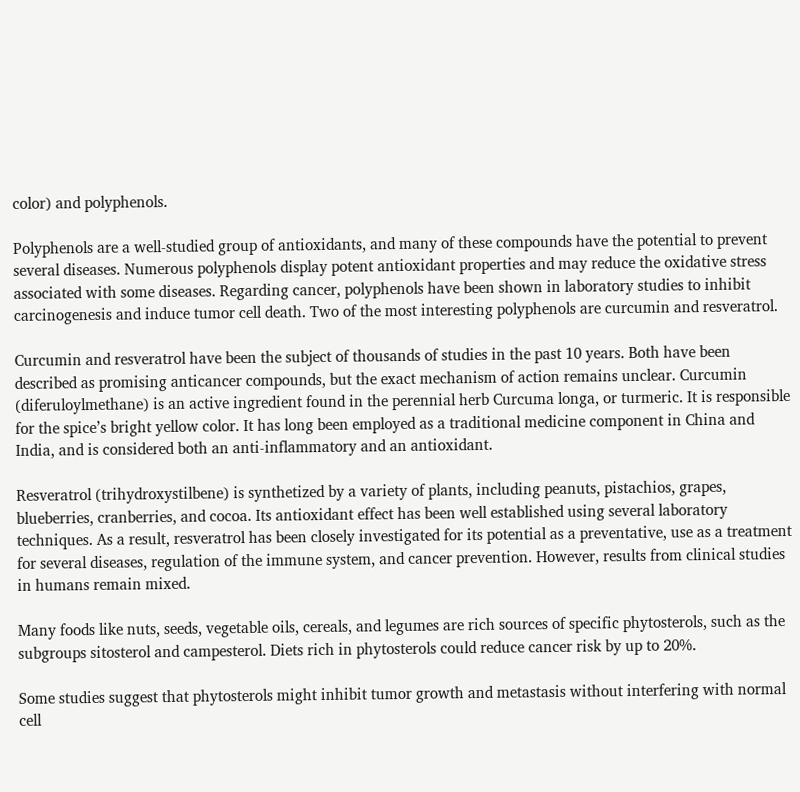color) and polyphenols.

Polyphenols are a well-studied group of antioxidants, and many of these compounds have the potential to prevent several diseases. Numerous polyphenols display potent antioxidant properties and may reduce the oxidative stress associated with some diseases. Regarding cancer, polyphenols have been shown in laboratory studies to inhibit carcinogenesis and induce tumor cell death. Two of the most interesting polyphenols are curcumin and resveratrol.

Curcumin and resveratrol have been the subject of thousands of studies in the past 10 years. Both have been described as promising anticancer compounds, but the exact mechanism of action remains unclear. Curcumin (diferuloylmethane) is an active ingredient found in the perennial herb Curcuma longa, or turmeric. It is responsible for the spice’s bright yellow color. It has long been employed as a traditional medicine component in China and India, and is considered both an anti-inflammatory and an antioxidant.

Resveratrol (trihydroxystilbene) is synthetized by a variety of plants, including peanuts, pistachios, grapes, blueberries, cranberries, and cocoa. Its antioxidant effect has been well established using several laboratory techniques. As a result, resveratrol has been closely investigated for its potential as a preventative, use as a treatment for several diseases, regulation of the immune system, and cancer prevention. However, results from clinical studies in humans remain mixed.

Many foods like nuts, seeds, vegetable oils, cereals, and legumes are rich sources of specific phytosterols, such as the subgroups sitosterol and campesterol. Diets rich in phytosterols could reduce cancer risk by up to 20%.

Some studies suggest that phytosterols might inhibit tumor growth and metastasis without interfering with normal cell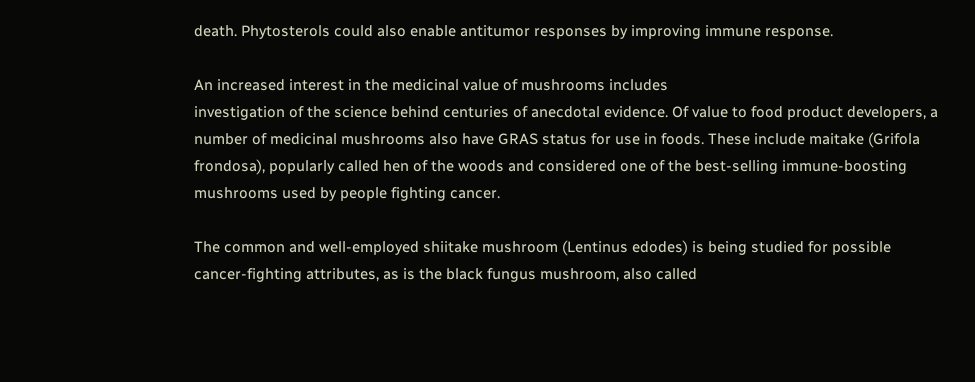death. Phytosterols could also enable antitumor responses by improving immune response.

An increased interest in the medicinal value of mushrooms includes
investigation of the science behind centuries of anecdotal evidence. Of value to food product developers, a number of medicinal mushrooms also have GRAS status for use in foods. These include maitake (Grifola frondosa), popularly called hen of the woods and considered one of the best-selling immune-boosting mushrooms used by people fighting cancer.

The common and well-employed shiitake mushroom (Lentinus edodes) is being studied for possible cancer-fighting attributes, as is the black fungus mushroom, also called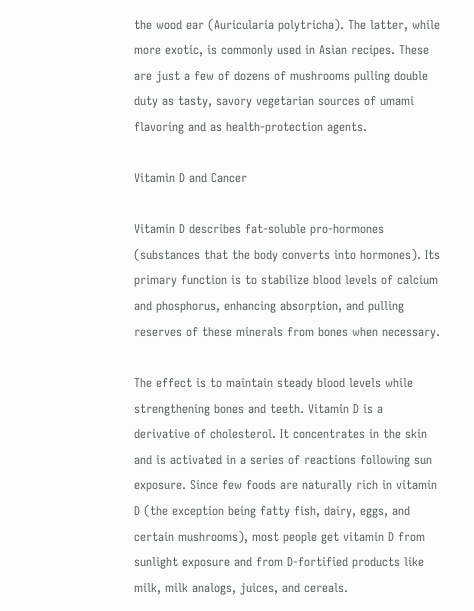the wood ear (Auricularia polytricha). The latter, while more exotic, is commonly used in Asian recipes. These are just a few of dozens of mushrooms pulling double duty as tasty, savory vegetarian sources of umami flavoring and as health-protection agents.

Vitamin D and Cancer

Vitamin D describes fat-soluble pro-hormones (substances that the body converts into hormones). Its primary function is to stabilize blood levels of calcium and phosphorus, enhancing absorption, and pulling reserves of these minerals from bones when necessary.

The effect is to maintain steady blood levels while strengthening bones and teeth. Vitamin D is a derivative of cholesterol. It concentrates in the skin and is activated in a series of reactions following sun exposure. Since few foods are naturally rich in vitamin D (the exception being fatty fish, dairy, eggs, and certain mushrooms), most people get vitamin D from sunlight exposure and from D-fortified products like milk, milk analogs, juices, and cereals.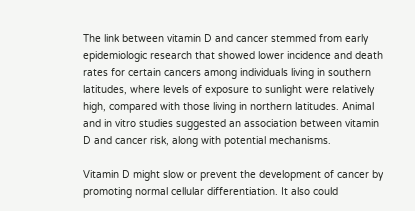The link between vitamin D and cancer stemmed from early epidemiologic research that showed lower incidence and death rates for certain cancers among individuals living in southern latitudes, where levels of exposure to sunlight were relatively high, compared with those living in northern latitudes. Animal and in vitro studies suggested an association between vitamin D and cancer risk, along with potential mechanisms.

Vitamin D might slow or prevent the development of cancer by promoting normal cellular differentiation. It also could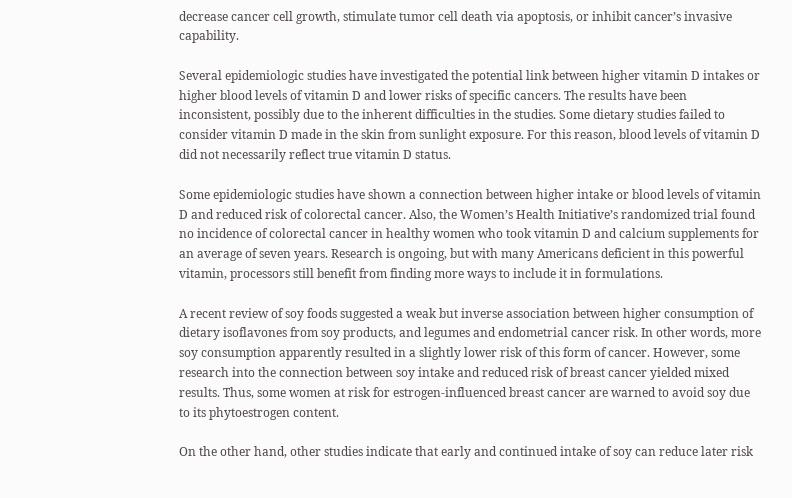decrease cancer cell growth, stimulate tumor cell death via apoptosis, or inhibit cancer’s invasive capability.

Several epidemiologic studies have investigated the potential link between higher vitamin D intakes or higher blood levels of vitamin D and lower risks of specific cancers. The results have been inconsistent, possibly due to the inherent difficulties in the studies. Some dietary studies failed to consider vitamin D made in the skin from sunlight exposure. For this reason, blood levels of vitamin D did not necessarily reflect true vitamin D status.

Some epidemiologic studies have shown a connection between higher intake or blood levels of vitamin D and reduced risk of colorectal cancer. Also, the Women’s Health Initiative’s randomized trial found no incidence of colorectal cancer in healthy women who took vitamin D and calcium supplements for an average of seven years. Research is ongoing, but with many Americans deficient in this powerful vitamin, processors still benefit from finding more ways to include it in formulations.

A recent review of soy foods suggested a weak but inverse association between higher consumption of dietary isoflavones from soy products, and legumes and endometrial cancer risk. In other words, more soy consumption apparently resulted in a slightly lower risk of this form of cancer. However, some research into the connection between soy intake and reduced risk of breast cancer yielded mixed results. Thus, some women at risk for estrogen-influenced breast cancer are warned to avoid soy due to its phytoestrogen content.

On the other hand, other studies indicate that early and continued intake of soy can reduce later risk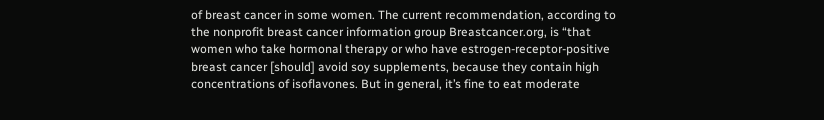of breast cancer in some women. The current recommendation, according to the nonprofit breast cancer information group Breastcancer.org, is “that women who take hormonal therapy or who have estrogen-receptor-positive breast cancer [should] avoid soy supplements, because they contain high concentrations of isoflavones. But in general, it’s fine to eat moderate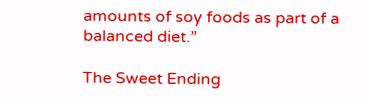amounts of soy foods as part of a balanced diet.”

The Sweet Ending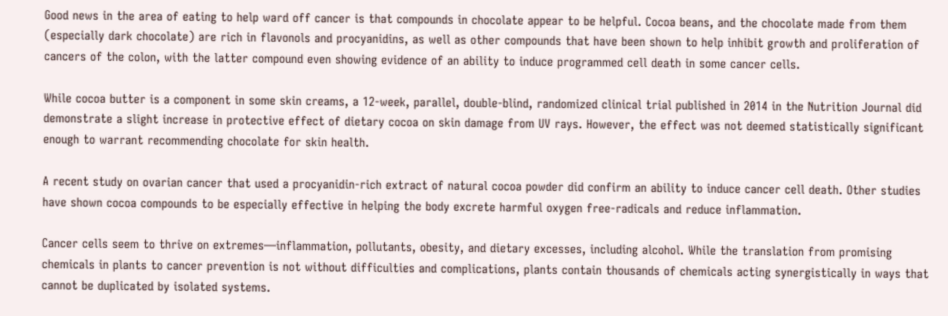Good news in the area of eating to help ward off cancer is that compounds in chocolate appear to be helpful. Cocoa beans, and the chocolate made from them (especially dark chocolate) are rich in flavonols and procyanidins, as well as other compounds that have been shown to help inhibit growth and proliferation of cancers of the colon, with the latter compound even showing evidence of an ability to induce programmed cell death in some cancer cells.

While cocoa butter is a component in some skin creams, a 12-week, parallel, double-blind, randomized clinical trial published in 2014 in the Nutrition Journal did demonstrate a slight increase in protective effect of dietary cocoa on skin damage from UV rays. However, the effect was not deemed statistically significant enough to warrant recommending chocolate for skin health.

A recent study on ovarian cancer that used a procyanidin-rich extract of natural cocoa powder did confirm an ability to induce cancer cell death. Other studies have shown cocoa compounds to be especially effective in helping the body excrete harmful oxygen free-radicals and reduce inflammation.

Cancer cells seem to thrive on extremes—inflammation, pollutants, obesity, and dietary excesses, including alcohol. While the translation from promising chemicals in plants to cancer prevention is not without difficulties and complications, plants contain thousands of chemicals acting synergistically in ways that cannot be duplicated by isolated systems.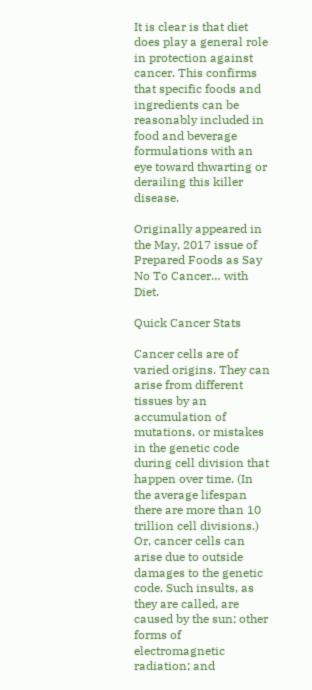It is clear is that diet does play a general role in protection against cancer. This confirms that specific foods and ingredients can be reasonably included in food and beverage formulations with an eye toward thwarting or derailing this killer disease.

Originally appeared in the May, 2017 issue of Prepared Foods as Say No To Cancer… with Diet.

Quick Cancer Stats

Cancer cells are of varied origins. They can arise from different tissues by an accumulation of mutations, or mistakes in the genetic code during cell division that happen over time. (In the average lifespan there are more than 10 trillion cell divisions.) Or, cancer cells can arise due to outside damages to the genetic code. Such insults, as they are called, are caused by the sun; other forms of electromagnetic radiation; and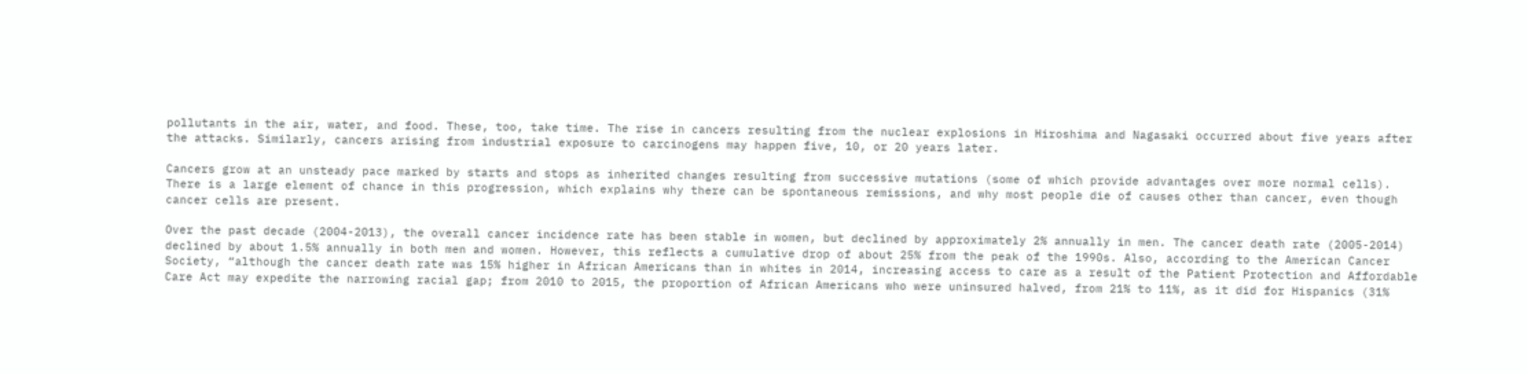pollutants in the air, water, and food. These, too, take time. The rise in cancers resulting from the nuclear explosions in Hiroshima and Nagasaki occurred about five years after the attacks. Similarly, cancers arising from industrial exposure to carcinogens may happen five, 10, or 20 years later.

Cancers grow at an unsteady pace marked by starts and stops as inherited changes resulting from successive mutations (some of which provide advantages over more normal cells). There is a large element of chance in this progression, which explains why there can be spontaneous remissions, and why most people die of causes other than cancer, even though cancer cells are present.

Over the past decade (2004-2013), the overall cancer incidence rate has been stable in women, but declined by approximately 2% annually in men. The cancer death rate (2005-2014) declined by about 1.5% annually in both men and women. However, this reflects a cumulative drop of about 25% from the peak of the 1990s. Also, according to the American Cancer Society, “although the cancer death rate was 15% higher in African Americans than in whites in 2014, increasing access to care as a result of the Patient Protection and Affordable Care Act may expedite the narrowing racial gap; from 2010 to 2015, the proportion of African Americans who were uninsured halved, from 21% to 11%, as it did for Hispanics (31%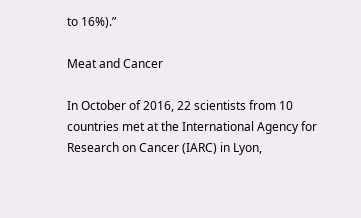to 16%).”

Meat and Cancer

In October of 2016, 22 scientists from 10 countries met at the International Agency for Research on Cancer (IARC) in Lyon,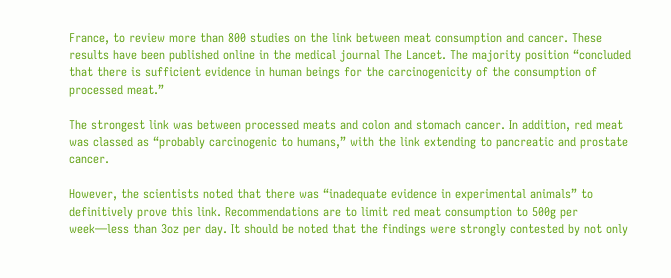France, to review more than 800 studies on the link between meat consumption and cancer. These results have been published online in the medical journal The Lancet. The majority position “concluded that there is sufficient evidence in human beings for the carcinogenicity of the consumption of processed meat.”

The strongest link was between processed meats and colon and stomach cancer. In addition, red meat was classed as “probably carcinogenic to humans,” with the link extending to pancreatic and prostate cancer.

However, the scientists noted that there was “inadequate evidence in experimental animals” to definitively prove this link. Recommendations are to limit red meat consumption to 500g per week—less than 3oz per day. It should be noted that the findings were strongly contested by not only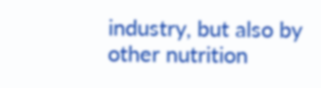industry, but also by other nutrition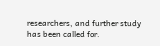researchers, and further study has been called for.